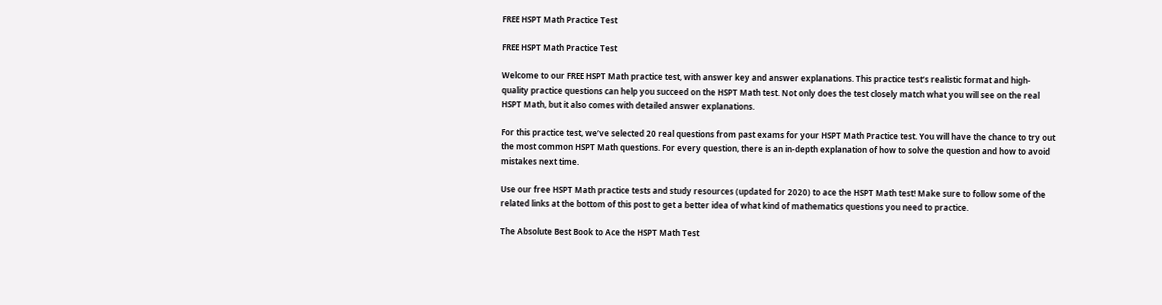FREE HSPT Math Practice Test

FREE HSPT Math Practice Test

Welcome to our FREE HSPT Math practice test, with answer key and answer explanations. This practice test’s realistic format and high-quality practice questions can help you succeed on the HSPT Math test. Not only does the test closely match what you will see on the real HSPT Math, but it also comes with detailed answer explanations.

For this practice test, we’ve selected 20 real questions from past exams for your HSPT Math Practice test. You will have the chance to try out the most common HSPT Math questions. For every question, there is an in-depth explanation of how to solve the question and how to avoid mistakes next time.

Use our free HSPT Math practice tests and study resources (updated for 2020) to ace the HSPT Math test! Make sure to follow some of the related links at the bottom of this post to get a better idea of what kind of mathematics questions you need to practice.

The Absolute Best Book to Ace the HSPT Math Test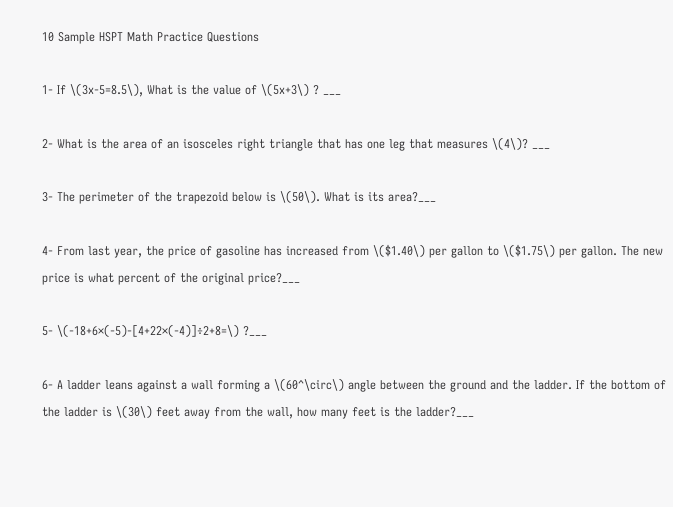10 Sample HSPT Math Practice Questions

1- If \(3x-5=8.5\), What is the value of \(5x+3\) ? ___

2- What is the area of an isosceles right triangle that has one leg that measures \(4\)? ___

3- The perimeter of the trapezoid below is \(50\). What is its area?___

4- From last year, the price of gasoline has increased from \($1.40\) per gallon to \($1.75\) per gallon. The new price is what percent of the original price?___

5- \(-18+6×(-5)-[4+22×(-4)]÷2+8=\) ?___

6- A ladder leans against a wall forming a \(60^\circ\) angle between the ground and the ladder. If the bottom of the ladder is \(30\) feet away from the wall, how many feet is the ladder?___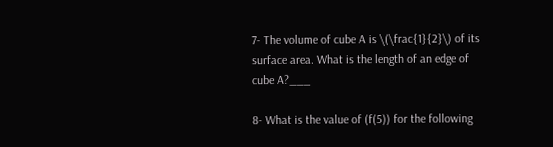7- The volume of cube A is \(\frac{1}{2}\) of its surface area. What is the length of an edge of cube A?___

8- What is the value of (f(5)) for the following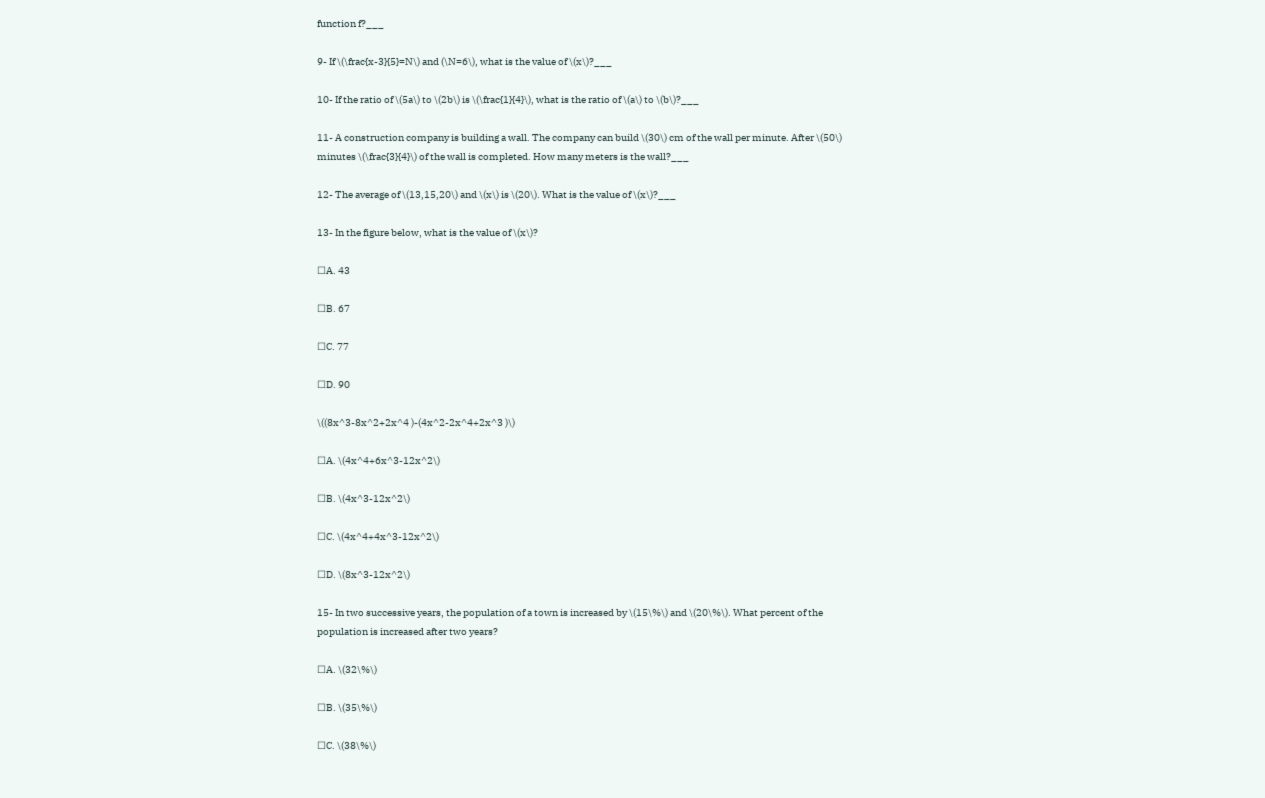function f?___

9- If \(\frac{x-3}{5}=N\) and (\N=6\), what is the value of \(x\)?___

10- If the ratio of \(5a\) to \(2b\) is \(\frac{1}{4}\), what is the ratio of \(a\) to \(b\)?___

11- A construction company is building a wall. The company can build \(30\) cm of the wall per minute. After \(50\) minutes \(\frac{3}{4}\) of the wall is completed. How many meters is the wall?___

12- The average of \(13,15,20\) and \(x\) is \(20\). What is the value of \(x\)?___

13- In the figure below, what is the value of \(x\)?

☐A. 43

☐B. 67

☐C. 77

☐D. 90

\((8x^3-8x^2+2x^4 )-(4x^2-2x^4+2x^3 )\)

☐A. \(4x^4+6x^3-12x^2\)

☐B. \(4x^3-12x^2\)

☐C. \(4x^4+4x^3-12x^2\)

☐D. \(8x^3-12x^2\)

15- In two successive years, the population of a town is increased by \(15\%\) and \(20\%\). What percent of the population is increased after two years?

☐A. \(32\%\)

☐B. \(35\%\)

☐C. \(38\%\)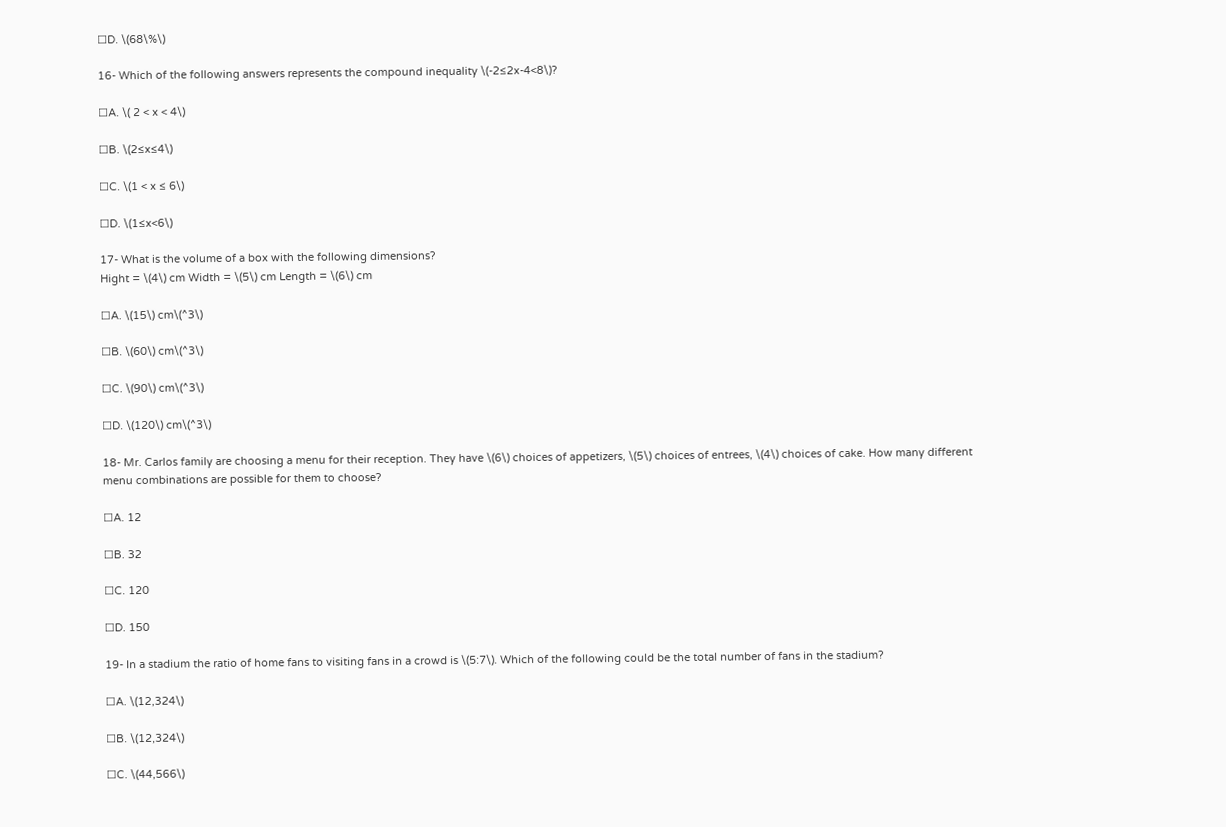☐D. \(68\%\)

16- Which of the following answers represents the compound inequality \(-2≤2x-4<8\)?

☐A. \( 2 < x < 4\)

☐B. \(2≤x≤4\)

☐C. \(1 < x ≤ 6\)

☐D. \(1≤x<6\)

17- What is the volume of a box with the following dimensions?
Hight = \(4\) cm Width = \(5\) cm Length = \(6\) cm

☐A. \(15\) cm\(^3\)

☐B. \(60\) cm\(^3\)

☐C. \(90\) cm\(^3\)

☐D. \(120\) cm\(^3\)

18- Mr. Carlos family are choosing a menu for their reception. They have \(6\) choices of appetizers, \(5\) choices of entrees, \(4\) choices of cake. How many different menu combinations are possible for them to choose?

☐A. 12

☐B. 32

☐C. 120

☐D. 150

19- In a stadium the ratio of home fans to visiting fans in a crowd is \(5:7\). Which of the following could be the total number of fans in the stadium?

☐A. \(12,324\)

☐B. \(12,324\)

☐C. \(44,566\)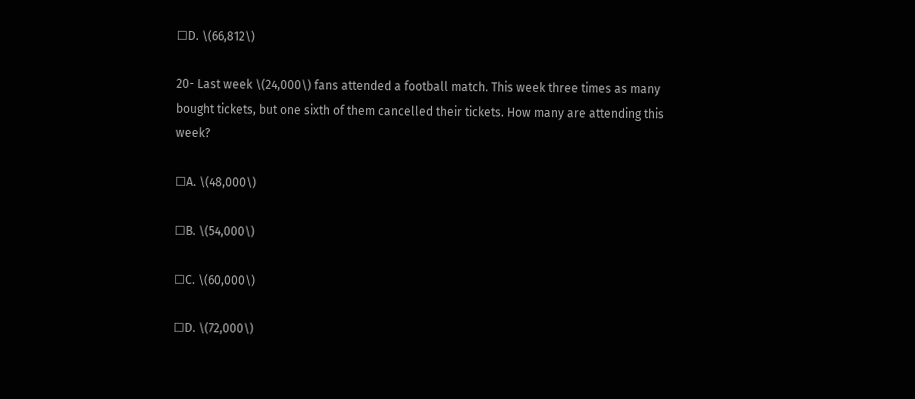☐D. \(66,812\)

20- Last week \(24,000\) fans attended a football match. This week three times as many bought tickets, but one sixth of them cancelled their tickets. How many are attending this week?

☐A. \(48,000\)

☐B. \(54,000\)

☐C. \(60,000\)

☐D. \(72,000\)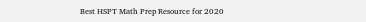Best HSPT Math Prep Resource for 2020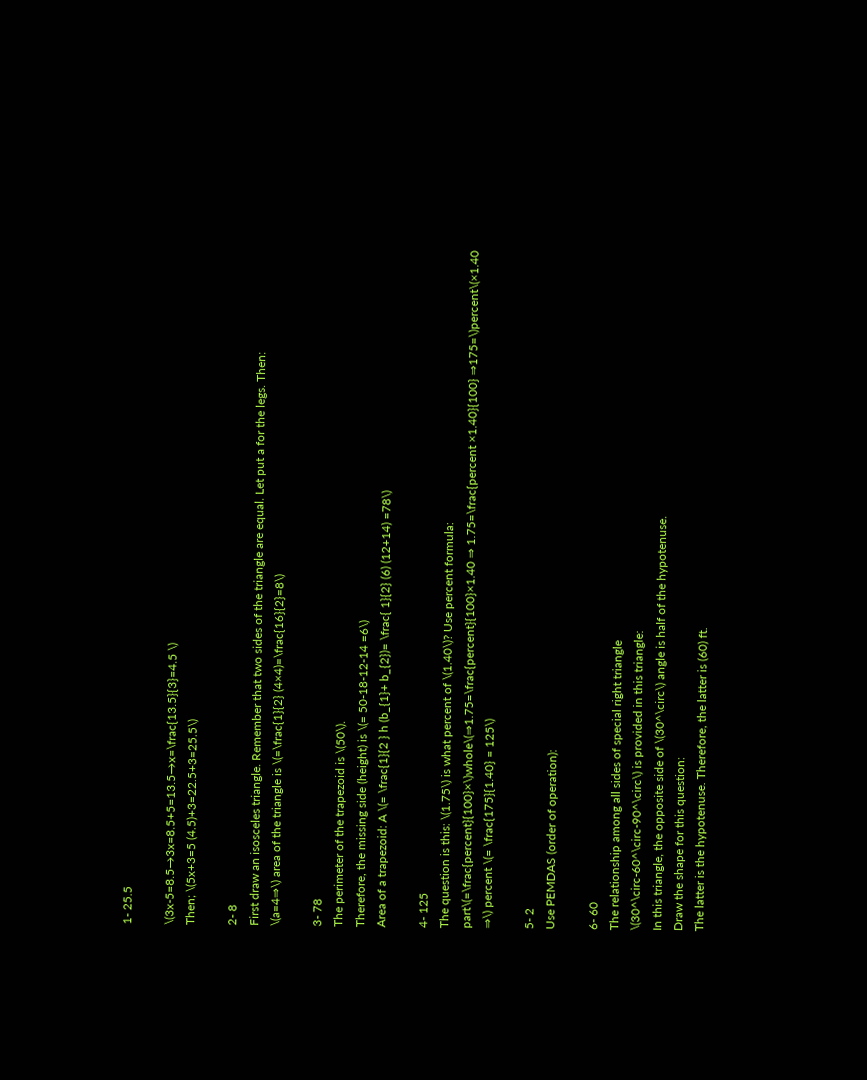1- 25.5

\(3x-5=8.5→3x=8.5+5=13.5→x=\frac{13.5}{3}=4.5 \)
Then; \(5x+3=5 (4.5)+3=22.5+3=25.5\)

2- 8
First draw an isosceles triangle. Remember that two sides of the triangle are equal. Let put a for the legs. Then:
\(a=4⇒\) area of the triangle is \(=\frac{1}{2} (4×4)=\frac{16}{2}=8\)

3- 78
The perimeter of the trapezoid is \(50\).
Therefore, the missing side (height) is \(= 50-18-12-14 =6\)
Area of a trapezoid: A \(= \frac{1}{2 } h (b_{1}+ b_{2})= \frac{ 1}{2} (6) (12+14) =78\)

4- 125
The question is this: \(1.75\) is what percent of \(1.40\)? Use percent formula:
part\(=\frac{percent}{100}×\)whole\(⇒1.75=\frac{percent}{100}×1.40 ⇒ 1.75=\frac{percent ×1.40}{100} ⇒175=\)percent\(×1.40 ⇒\) percent \(= \frac{175}{1.40} = 125\)

5- 2
Use PEMDAS (order of operation):

6- 60
The relationship among all sides of special right triangle
\(30^\circ-60^\circ-90^\circ\) is provided in this triangle:
In this triangle, the opposite side of \(30^\circ\) angle is half of the hypotenuse.
Draw the shape for this question:
The latter is the hypotenuse. Therefore, the latter is (60) ft.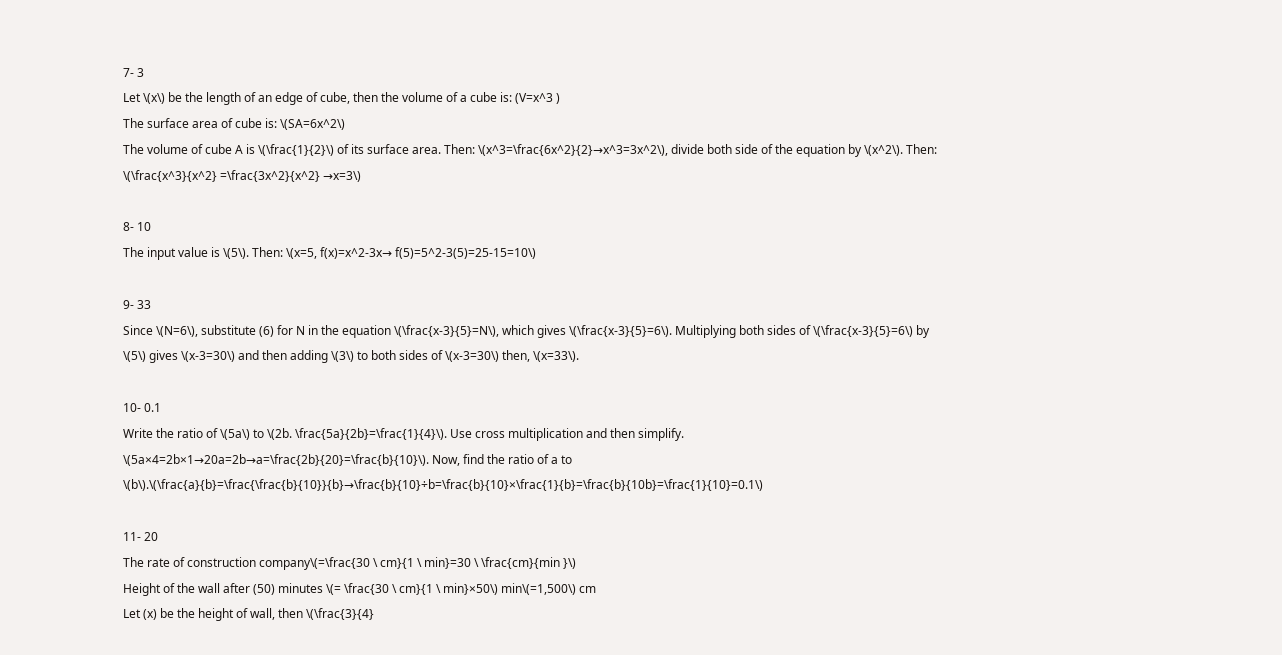7- 3
Let \(x\) be the length of an edge of cube, then the volume of a cube is: (V=x^3 )
The surface area of cube is: \(SA=6x^2\)
The volume of cube A is \(\frac{1}{2}\) of its surface area. Then: \(x^3=\frac{6x^2}{2}→x^3=3x^2\), divide both side of the equation by \(x^2\). Then: \(\frac{x^3}{x^2} =\frac{3x^2}{x^2} →x=3\)

8- 10
The input value is \(5\). Then: \(x=5, f(x)=x^2-3x→ f(5)=5^2-3(5)=25-15=10\)

9- 33
Since \(N=6\), substitute (6) for N in the equation \(\frac{x-3}{5}=N\), which gives \(\frac{x-3}{5}=6\). Multiplying both sides of \(\frac{x-3}{5}=6\) by \(5\) gives \(x-3=30\) and then adding \(3\) to both sides of \(x-3=30\) then, \(x=33\).

10- 0.1
Write the ratio of \(5a\) to \(2b. \frac{5a}{2b}=\frac{1}{4}\). Use cross multiplication and then simplify. \(5a×4=2b×1→20a=2b→a=\frac{2b}{20}=\frac{b}{10}\). Now, find the ratio of a to \(b\).\(\frac{a}{b}=\frac{\frac{b}{10}}{b}→\frac{b}{10}÷b=\frac{b}{10}×\frac{1}{b}=\frac{b}{10b}=\frac{1}{10}=0.1\)

11- 20
The rate of construction company\(=\frac{30 \ cm}{1 \ min}=30 \ \frac{cm}{min }\)
Height of the wall after (50) minutes \(= \frac{30 \ cm}{1 \ min}×50\) min\(=1,500\) cm
Let (x) be the height of wall, then \(\frac{3}{4}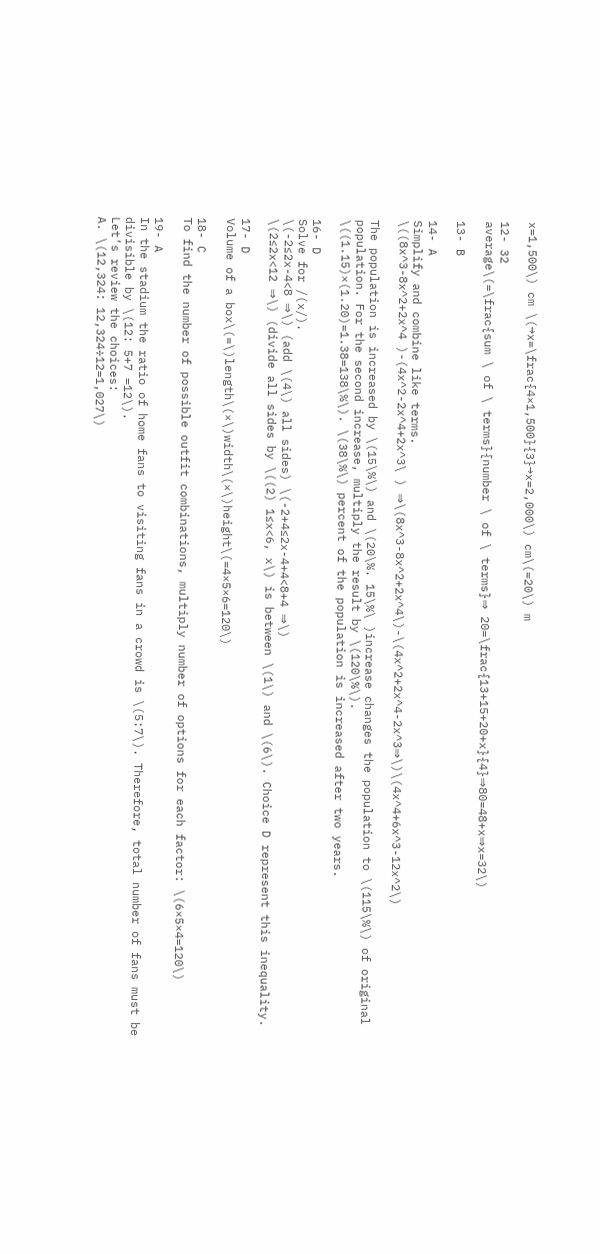x=1,500\) cm \(→x=\frac{4×1,500}{3}→x=2,000\) cm\(=20\) m

12- 32
average\(=\frac{sum \ of \ terms}{number \ of \ terms}⇒ 20=\frac{13+15+20+x}{4}⇒80=48+x⇒x=32\)

13- B

14- A
Simplify and combine like terms.
\((8x^3-8x^2+2x^4 )-(4x^2-2x^4+2x^3\ ) ⇒\(8x^3-8x^2+2x^4\)-\(4x^2+2x^4-2x^3⇒\)\(4x^4+6x^3-12x^2\)

The population is increased by \(15\%\) and \(20\%. 15\%\ )increase changes the population to \(115\%\) of original population. For the second increase, multiply the result by \(120\%\).
\((1.15)×(1.20)=1.38=138\%\). \(38\%\) percent of the population is increased after two years.

16- D
Solve for /(x/).
\(-2≤2x-4<8 ⇒\) (add \(4\) all sides) \(-2+4≤2x-4+4<8+4 ⇒\)
\(2≤2x<12 ⇒\) (divide all sides by \((2) 1≤x<6, x\) is between \(1\) and \(6\). Choice D represent this inequality.

17- D
Volume of a box\(=\)length\(×\)width\(×\)height\(=4×5×6=120\)

18- C
To find the number of possible outfit combinations, multiply number of options for each factor: \(6×5×4=120\)

19- A
In the stadium the ratio of home fans to visiting fans in a crowd is \(5:7\). Therefore, total number of fans must be divisible by \(12: 5+7 =12\).
Let’s review the choices:
A. \(12,324: 12,324÷12=1,027\)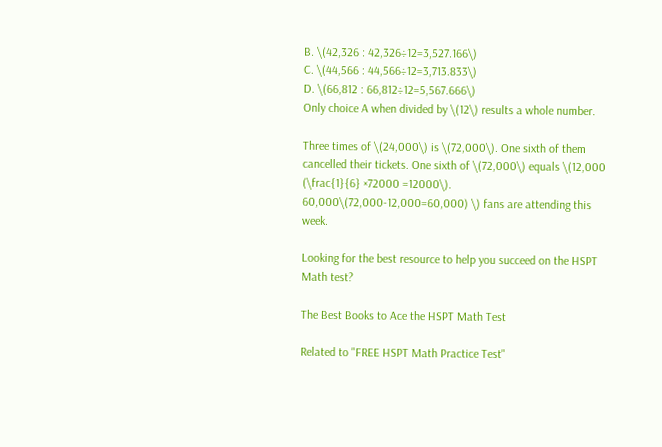B. \(42,326 : 42,326÷12=3,527.166\)
C. \(44,566 : 44,566÷12=3,713.833\)
D. \(66,812 : 66,812÷12=5,567.666\)
Only choice A when divided by \(12\) results a whole number.

Three times of \(24,000\) is \(72,000\). One sixth of them cancelled their tickets. One sixth of \(72,000\) equals \(12,000 (\frac{1}{6} ×72000 =12000\). 60,000\(72,000-12,000=60,000) \) fans are attending this week.

Looking for the best resource to help you succeed on the HSPT Math test?

The Best Books to Ace the HSPT Math Test

Related to "FREE HSPT Math Practice Test"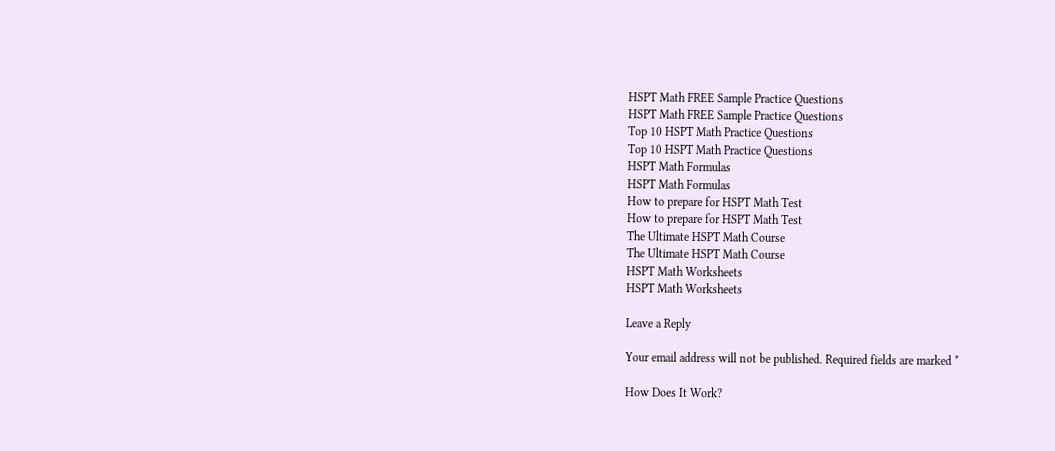HSPT Math FREE Sample Practice Questions
HSPT Math FREE Sample Practice Questions
Top 10 HSPT Math Practice Questions
Top 10 HSPT Math Practice Questions
HSPT Math Formulas
HSPT Math Formulas
How to prepare for HSPT Math Test
How to prepare for HSPT Math Test
The Ultimate HSPT Math Course
The Ultimate HSPT Math Course
HSPT Math Worksheets
HSPT Math Worksheets

Leave a Reply

Your email address will not be published. Required fields are marked *

How Does It Work?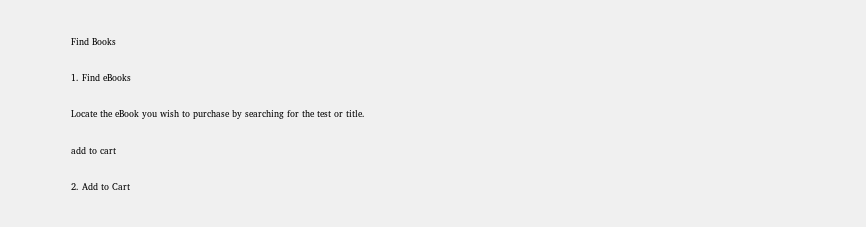Find Books

1. Find eBooks

Locate the eBook you wish to purchase by searching for the test or title.

add to cart

2. Add to Cart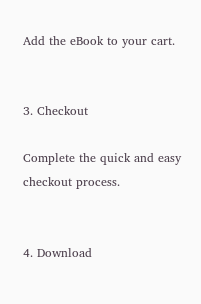Add the eBook to your cart.


3. Checkout

Complete the quick and easy checkout process.


4. Download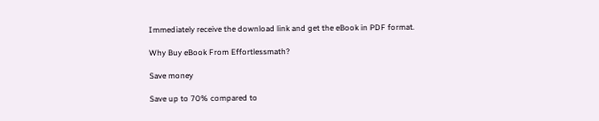Immediately receive the download link and get the eBook in PDF format.

Why Buy eBook From Effortlessmath?

Save money

Save up to 70% compared to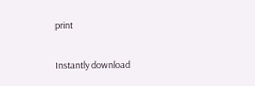print

Instantly download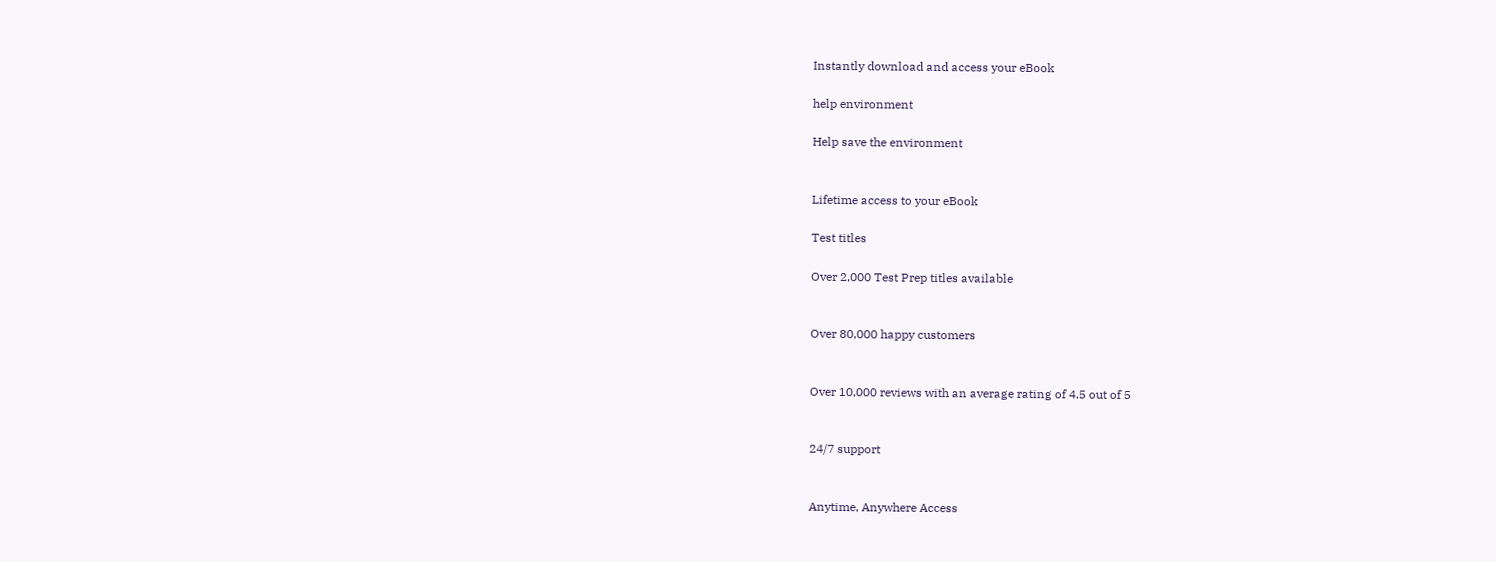Instantly download and access your eBook

help environment

Help save the environment


Lifetime access to your eBook

Test titles

Over 2,000 Test Prep titles available


Over 80,000 happy customers


Over 10,000 reviews with an average rating of 4.5 out of 5


24/7 support


Anytime, Anywhere Access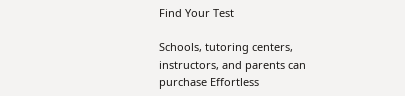Find Your Test

Schools, tutoring centers, instructors, and parents can purchase Effortless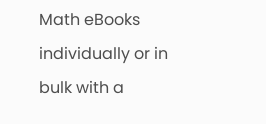Math eBooks individually or in bulk with a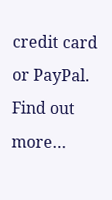credit card or PayPal. Find out more…